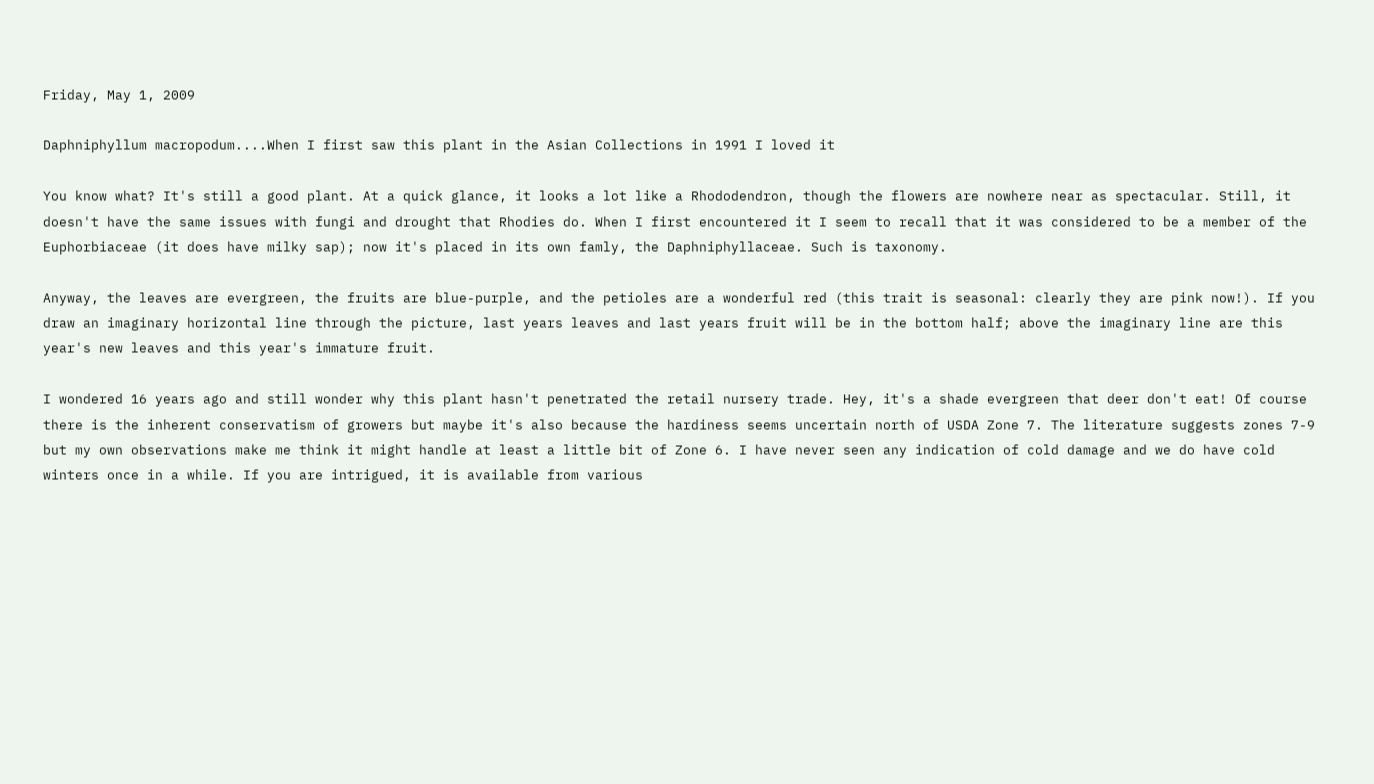Friday, May 1, 2009

Daphniphyllum macropodum....When I first saw this plant in the Asian Collections in 1991 I loved it

You know what? It's still a good plant. At a quick glance, it looks a lot like a Rhododendron, though the flowers are nowhere near as spectacular. Still, it doesn't have the same issues with fungi and drought that Rhodies do. When I first encountered it I seem to recall that it was considered to be a member of the Euphorbiaceae (it does have milky sap); now it's placed in its own famly, the Daphniphyllaceae. Such is taxonomy.

Anyway, the leaves are evergreen, the fruits are blue-purple, and the petioles are a wonderful red (this trait is seasonal: clearly they are pink now!). If you draw an imaginary horizontal line through the picture, last years leaves and last years fruit will be in the bottom half; above the imaginary line are this year's new leaves and this year's immature fruit.

I wondered 16 years ago and still wonder why this plant hasn't penetrated the retail nursery trade. Hey, it's a shade evergreen that deer don't eat! Of course there is the inherent conservatism of growers but maybe it's also because the hardiness seems uncertain north of USDA Zone 7. The literature suggests zones 7-9 but my own observations make me think it might handle at least a little bit of Zone 6. I have never seen any indication of cold damage and we do have cold winters once in a while. If you are intrigued, it is available from various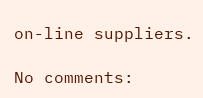on-line suppliers.

No comments: